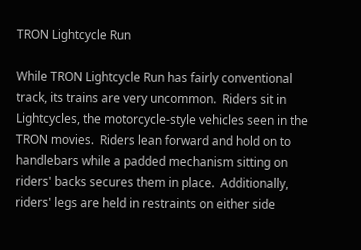TRON Lightcycle Run

While TRON Lightcycle Run has fairly conventional track, its trains are very uncommon.  Riders sit in Lightcycles, the motorcycle-style vehicles seen in the TRON movies.  Riders lean forward and hold on to handlebars while a padded mechanism sitting on riders' backs secures them in place.  Additionally, riders' legs are held in restraints on either side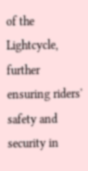of the Lightcycle, further ensuring riders' safety and security in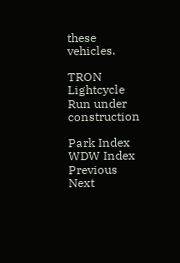these vehicles.

TRON Lightcycle Run under construction

Park Index WDW Index         Previous Next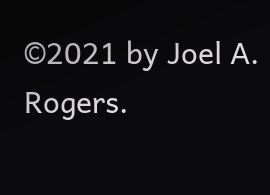©2021 by Joel A. Rogers.